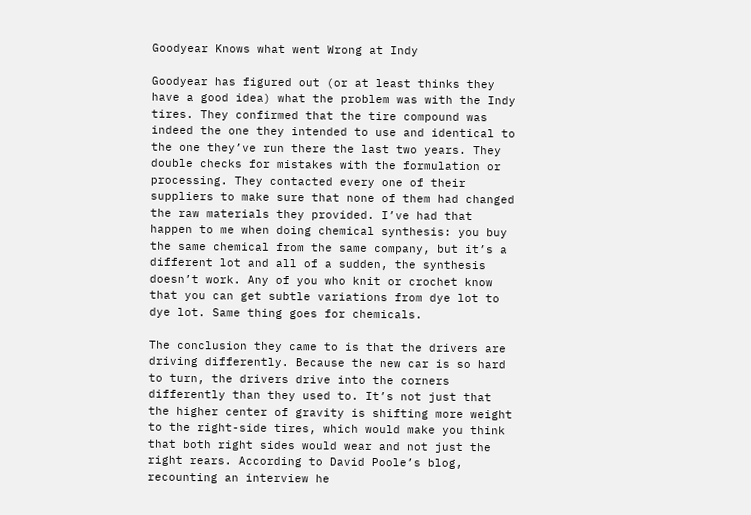Goodyear Knows what went Wrong at Indy

Goodyear has figured out (or at least thinks they have a good idea) what the problem was with the Indy tires. They confirmed that the tire compound was indeed the one they intended to use and identical to the one they’ve run there the last two years. They double checks for mistakes with the formulation or processing. They contacted every one of their suppliers to make sure that none of them had changed the raw materials they provided. I’ve had that happen to me when doing chemical synthesis: you buy the same chemical from the same company, but it’s a different lot and all of a sudden, the synthesis doesn’t work. Any of you who knit or crochet know that you can get subtle variations from dye lot to dye lot. Same thing goes for chemicals.

The conclusion they came to is that the drivers are driving differently. Because the new car is so hard to turn, the drivers drive into the corners differently than they used to. It’s not just that the higher center of gravity is shifting more weight to the right-side tires, which would make you think that both right sides would wear and not just the right rears. According to David Poole’s blog, recounting an interview he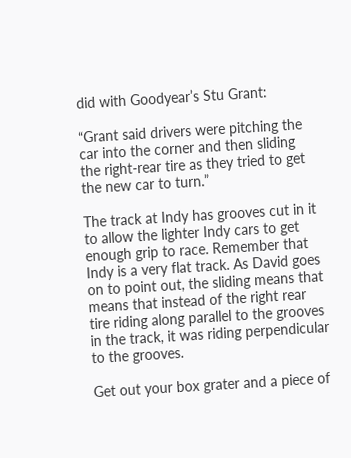did with Goodyear’s Stu Grant:

“Grant said drivers were pitching the car into the corner and then sliding the right-rear tire as they tried to get the new car to turn.”

The track at Indy has grooves cut in it to allow the lighter Indy cars to get enough grip to race. Remember that Indy is a very flat track. As David goes on to point out, the sliding means that means that instead of the right rear tire riding along parallel to the grooves in the track, it was riding perpendicular to the grooves.

Get out your box grater and a piece of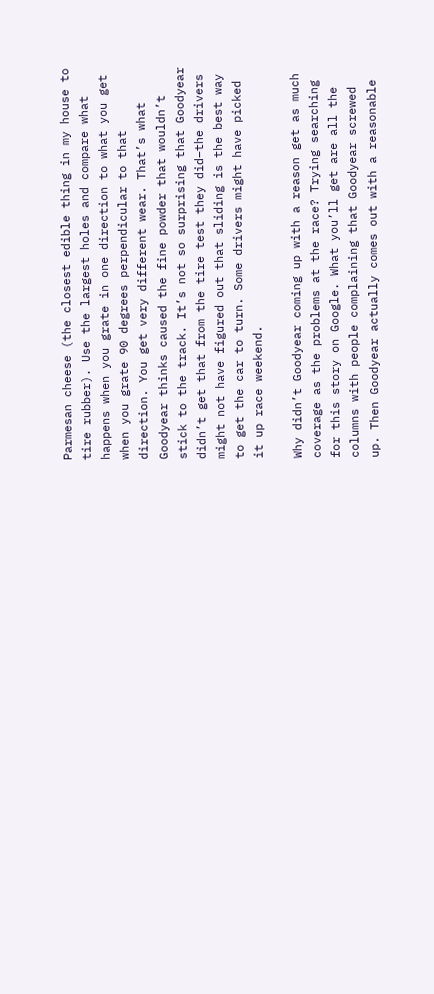Parmesan cheese (the closest edible thing in my house to tire rubber). Use the largest holes and compare what happens when you grate in one direction to what you get when you grate 90 degrees perpendicular to that direction. You get very different wear. That’s what Goodyear thinks caused the fine powder that wouldn’t stick to the track. It’s not so surprising that Goodyear didn’t get that from the tire test they did–the drivers might not have figured out that sliding is the best way to get the car to turn. Some drivers might have picked it up race weekend.

Why didn’t Goodyear coming up with a reason get as much coverage as the problems at the race? Trying searching for this story on Google. What you’ll get are all the columns with people complaining that Goodyear screwed up. Then Goodyear actually comes out with a reasonable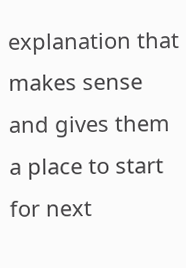explanation that makes sense and gives them a place to start for next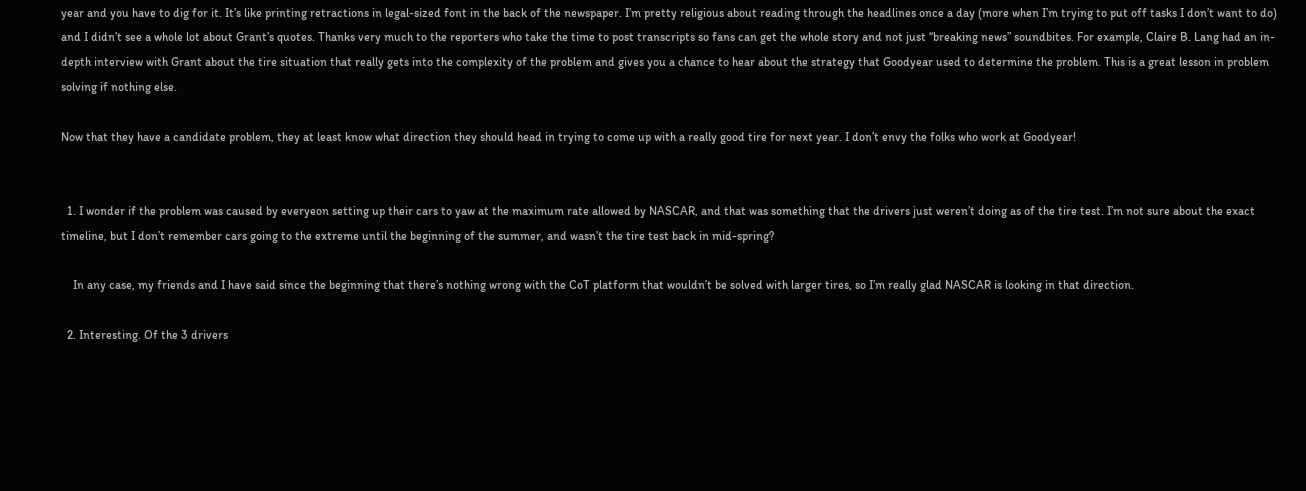year and you have to dig for it. It’s like printing retractions in legal-sized font in the back of the newspaper. I’m pretty religious about reading through the headlines once a day (more when I’m trying to put off tasks I don’t want to do) and I didn’t see a whole lot about Grant’s quotes. Thanks very much to the reporters who take the time to post transcripts so fans can get the whole story and not just “breaking news” soundbites. For example, Claire B. Lang had an in-depth interview with Grant about the tire situation that really gets into the complexity of the problem and gives you a chance to hear about the strategy that Goodyear used to determine the problem. This is a great lesson in problem solving if nothing else.

Now that they have a candidate problem, they at least know what direction they should head in trying to come up with a really good tire for next year. I don’t envy the folks who work at Goodyear!


  1. I wonder if the problem was caused by everyeon setting up their cars to yaw at the maximum rate allowed by NASCAR, and that was something that the drivers just weren’t doing as of the tire test. I’m not sure about the exact timeline, but I don’t remember cars going to the extreme until the beginning of the summer, and wasn’t the tire test back in mid-spring?

    In any case, my friends and I have said since the beginning that there’s nothing wrong with the CoT platform that wouldn’t be solved with larger tires, so I’m really glad NASCAR is looking in that direction.

  2. Interesting. Of the 3 drivers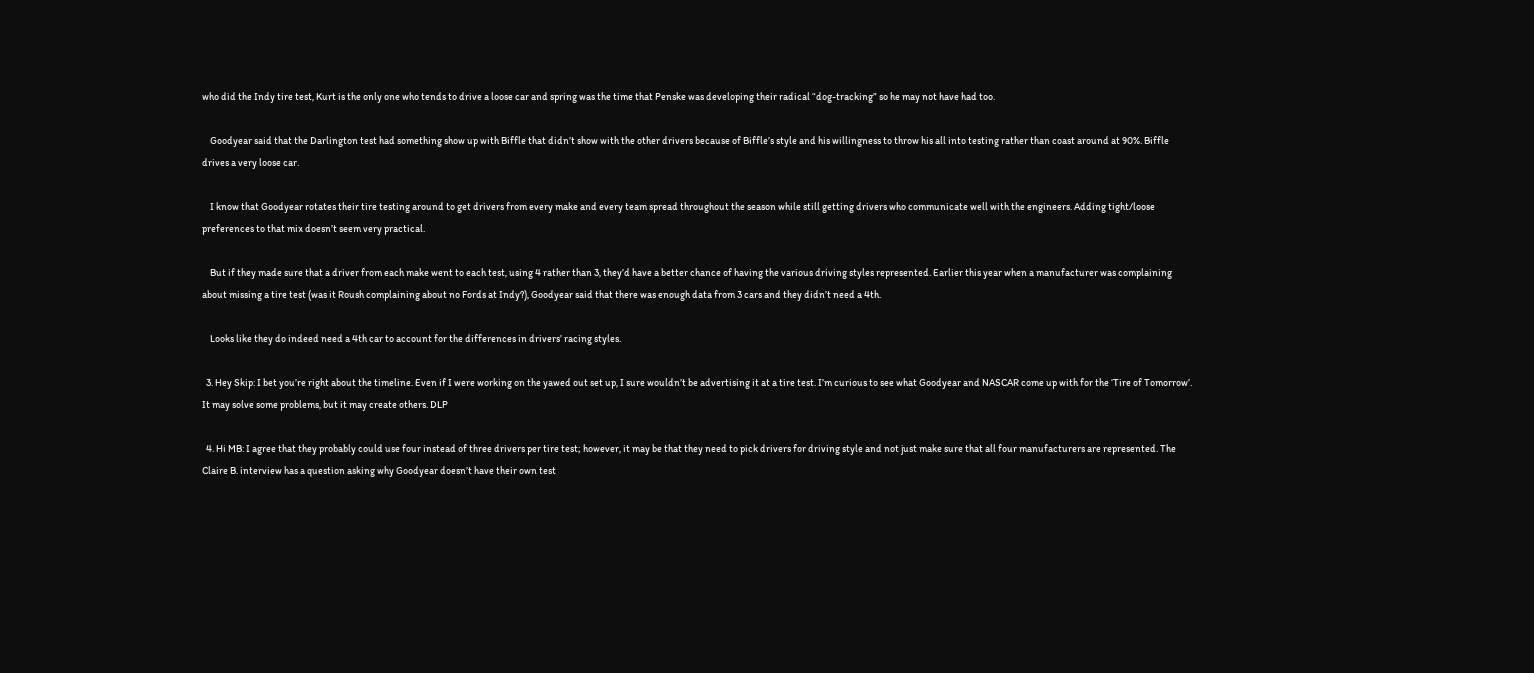who did the Indy tire test, Kurt is the only one who tends to drive a loose car and spring was the time that Penske was developing their radical “dog-tracking” so he may not have had too.

    Goodyear said that the Darlington test had something show up with Biffle that didn’t show with the other drivers because of Biffle’s style and his willingness to throw his all into testing rather than coast around at 90%. Biffle drives a very loose car.

    I know that Goodyear rotates their tire testing around to get drivers from every make and every team spread throughout the season while still getting drivers who communicate well with the engineers. Adding tight/loose preferences to that mix doesn’t seem very practical.

    But if they made sure that a driver from each make went to each test, using 4 rather than 3, they’d have a better chance of having the various driving styles represented. Earlier this year when a manufacturer was complaining about missing a tire test (was it Roush complaining about no Fords at Indy?), Goodyear said that there was enough data from 3 cars and they didn’t need a 4th.

    Looks like they do indeed need a 4th car to account for the differences in drivers’ racing styles.

  3. Hey Skip: I bet you’re right about the timeline. Even if I were working on the yawed out set up, I sure wouldn’t be advertising it at a tire test. I’m curious to see what Goodyear and NASCAR come up with for the ‘Tire of Tomorrow’. It may solve some problems, but it may create others. DLP

  4. Hi MB: I agree that they probably could use four instead of three drivers per tire test; however, it may be that they need to pick drivers for driving style and not just make sure that all four manufacturers are represented. The Claire B. interview has a question asking why Goodyear doesn’t have their own test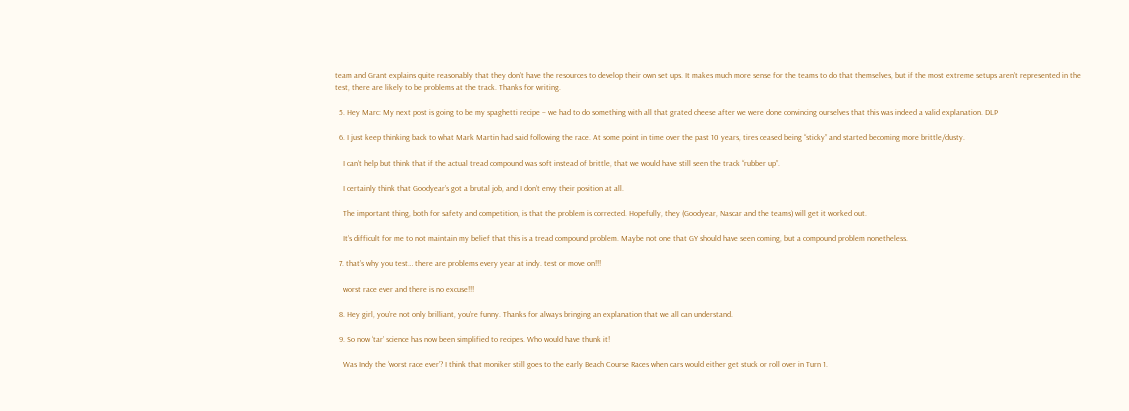team and Grant explains quite reasonably that they don’t have the resources to develop their own set ups. It makes much more sense for the teams to do that themselves, but if the most extreme setups aren’t represented in the test, there are likely to be problems at the track. Thanks for writing.

  5. Hey Marc: My next post is going to be my spaghetti recipe – we had to do something with all that grated cheese after we were done convincing ourselves that this was indeed a valid explanation. DLP

  6. I just keep thinking back to what Mark Martin had said following the race. At some point in time over the past 10 years, tires ceased being “sticky” and started becoming more brittle/dusty.

    I can’t help but think that if the actual tread compound was soft instead of brittle, that we would have still seen the track “rubber up”.

    I certainly think that Goodyear’s got a brutal job, and I don’t envy their position at all.

    The important thing, both for safety and competition, is that the problem is corrected. Hopefully, they (Goodyear, Nascar and the teams) will get it worked out.

    It’s difficult for me to not maintain my belief that this is a tread compound problem. Maybe not one that GY should have seen coming, but a compound problem nonetheless.

  7. that’s why you test… there are problems every year at indy. test or move on!!!

    worst race ever and there is no excuse!!!

  8. Hey girl, you’re not only brilliant, you’re funny. Thanks for always bringing an explanation that we all can understand.

  9. So now ‘tar’ science has now been simplified to recipes. Who would have thunk it!

    Was Indy the ‘worst race ever’? I think that moniker still goes to the early Beach Course Races when cars would either get stuck or roll over in Turn 1.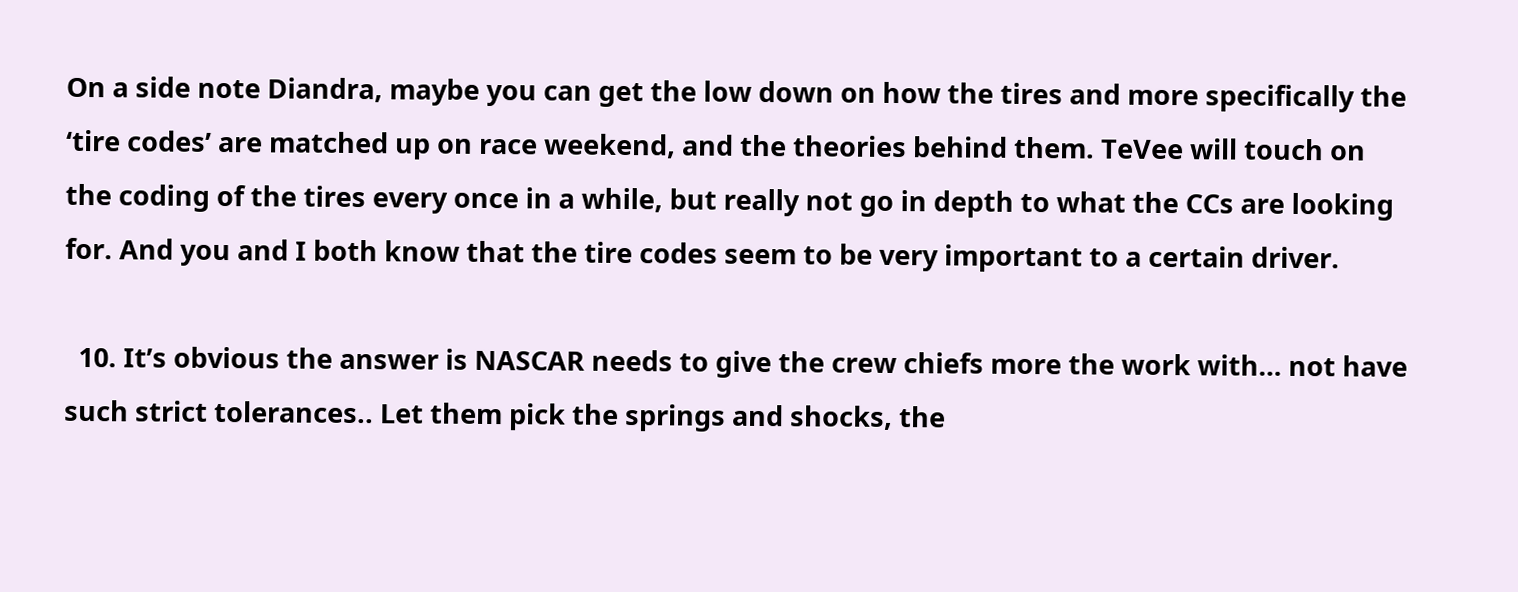On a side note Diandra, maybe you can get the low down on how the tires and more specifically the ‘tire codes’ are matched up on race weekend, and the theories behind them. TeVee will touch on the coding of the tires every once in a while, but really not go in depth to what the CCs are looking for. And you and I both know that the tire codes seem to be very important to a certain driver.

  10. It’s obvious the answer is NASCAR needs to give the crew chiefs more the work with… not have such strict tolerances.. Let them pick the springs and shocks, the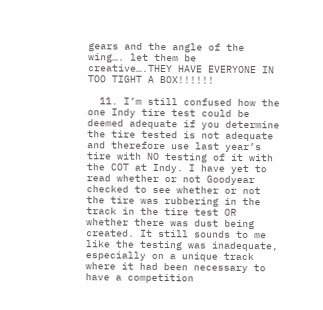gears and the angle of the wing…. let them be creative….THEY HAVE EVERYONE IN TOO TIGHT A BOX!!!!!!

  11. I’m still confused how the one Indy tire test could be deemed adequate if you determine the tire tested is not adequate and therefore use last year’s tire with NO testing of it with the COT at Indy. I have yet to read whether or not Goodyear checked to see whether or not the tire was rubbering in the track in the tire test OR whether there was dust being created. It still sounds to me like the testing was inadequate, especially on a unique track where it had been necessary to have a competition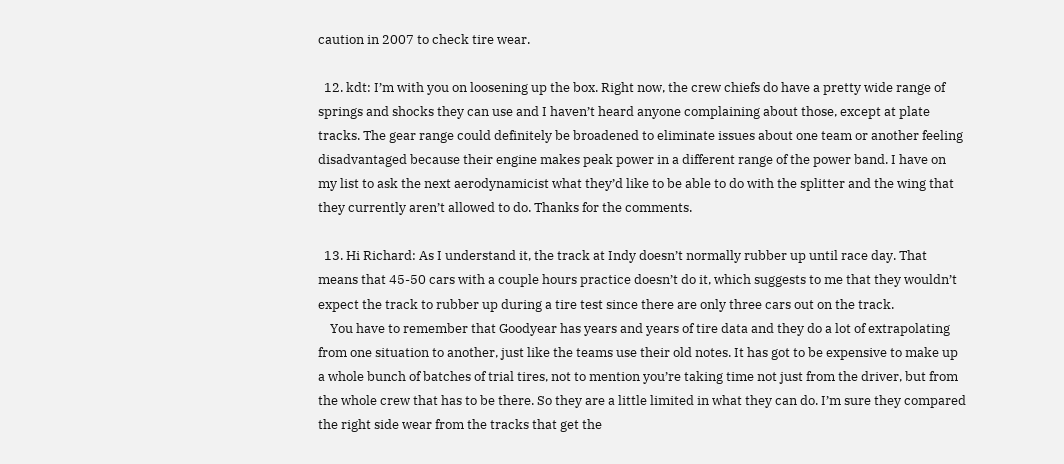caution in 2007 to check tire wear.

  12. kdt: I’m with you on loosening up the box. Right now, the crew chiefs do have a pretty wide range of springs and shocks they can use and I haven’t heard anyone complaining about those, except at plate tracks. The gear range could definitely be broadened to eliminate issues about one team or another feeling disadvantaged because their engine makes peak power in a different range of the power band. I have on my list to ask the next aerodynamicist what they’d like to be able to do with the splitter and the wing that they currently aren’t allowed to do. Thanks for the comments.

  13. Hi Richard: As I understand it, the track at Indy doesn’t normally rubber up until race day. That means that 45-50 cars with a couple hours practice doesn’t do it, which suggests to me that they wouldn’t expect the track to rubber up during a tire test since there are only three cars out on the track.
    You have to remember that Goodyear has years and years of tire data and they do a lot of extrapolating from one situation to another, just like the teams use their old notes. It has got to be expensive to make up a whole bunch of batches of trial tires, not to mention you’re taking time not just from the driver, but from the whole crew that has to be there. So they are a little limited in what they can do. I’m sure they compared the right side wear from the tracks that get the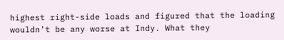highest right-side loads and figured that the loading wouldn’t be any worse at Indy. What they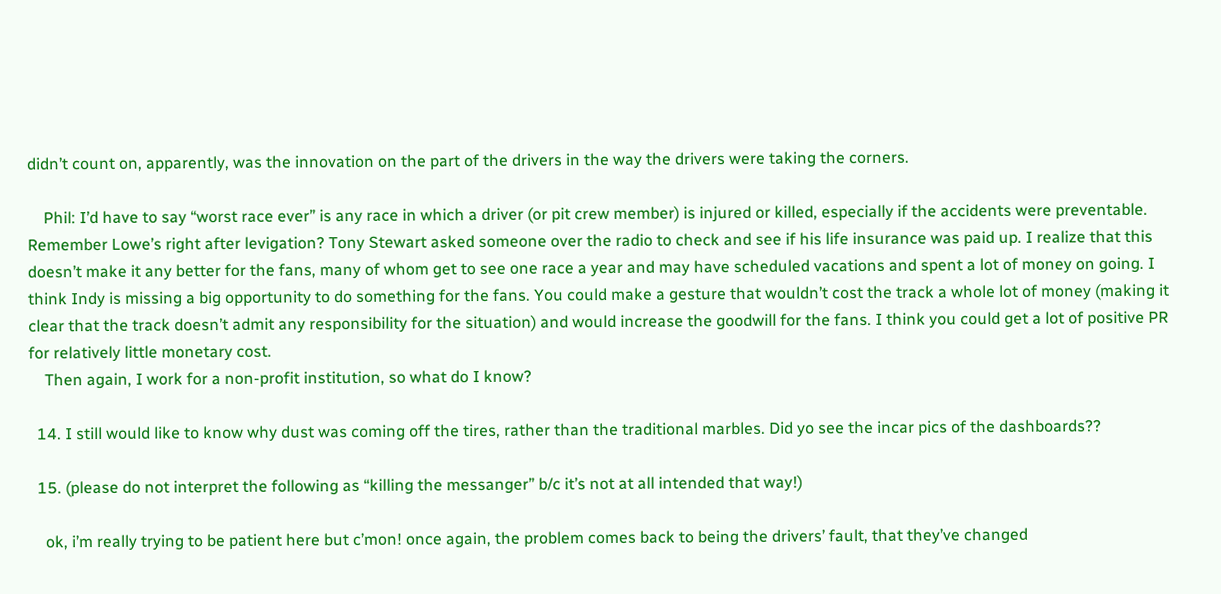didn’t count on, apparently, was the innovation on the part of the drivers in the way the drivers were taking the corners.

    Phil: I’d have to say “worst race ever” is any race in which a driver (or pit crew member) is injured or killed, especially if the accidents were preventable. Remember Lowe’s right after levigation? Tony Stewart asked someone over the radio to check and see if his life insurance was paid up. I realize that this doesn’t make it any better for the fans, many of whom get to see one race a year and may have scheduled vacations and spent a lot of money on going. I think Indy is missing a big opportunity to do something for the fans. You could make a gesture that wouldn’t cost the track a whole lot of money (making it clear that the track doesn’t admit any responsibility for the situation) and would increase the goodwill for the fans. I think you could get a lot of positive PR for relatively little monetary cost.
    Then again, I work for a non-profit institution, so what do I know?

  14. I still would like to know why dust was coming off the tires, rather than the traditional marbles. Did yo see the incar pics of the dashboards??

  15. (please do not interpret the following as “killing the messanger” b/c it’s not at all intended that way!)

    ok, i’m really trying to be patient here but c’mon! once again, the problem comes back to being the drivers’ fault, that they’ve changed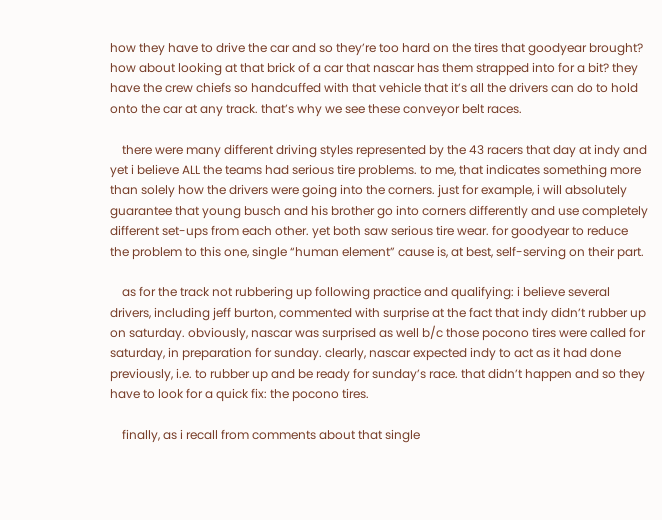how they have to drive the car and so they’re too hard on the tires that goodyear brought? how about looking at that brick of a car that nascar has them strapped into for a bit? they have the crew chiefs so handcuffed with that vehicle that it’s all the drivers can do to hold onto the car at any track. that’s why we see these conveyor belt races.

    there were many different driving styles represented by the 43 racers that day at indy and yet i believe ALL the teams had serious tire problems. to me, that indicates something more than solely how the drivers were going into the corners. just for example, i will absolutely guarantee that young busch and his brother go into corners differently and use completely different set-ups from each other. yet both saw serious tire wear. for goodyear to reduce the problem to this one, single “human element” cause is, at best, self-serving on their part.

    as for the track not rubbering up following practice and qualifying: i believe several drivers, including jeff burton, commented with surprise at the fact that indy didn’t rubber up on saturday. obviously, nascar was surprised as well b/c those pocono tires were called for saturday, in preparation for sunday. clearly, nascar expected indy to act as it had done previously, i.e. to rubber up and be ready for sunday’s race. that didn’t happen and so they have to look for a quick fix: the pocono tires.

    finally, as i recall from comments about that single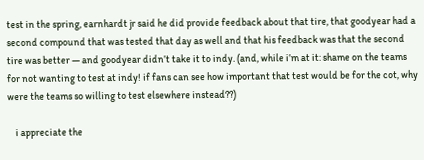test in the spring, earnhardt jr said he did provide feedback about that tire, that goodyear had a second compound that was tested that day as well and that his feedback was that the second tire was better — and goodyear didn’t take it to indy. (and, while i’m at it: shame on the teams for not wanting to test at indy! if fans can see how important that test would be for the cot, why were the teams so willing to test elsewhere instead??)

    i appreciate the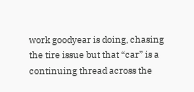work goodyear is doing, chasing the tire issue but that “car” is a continuing thread across the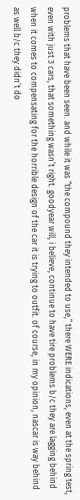problems that have been seen. and while it was “the compound they intended to use,” there WERE indications, even at the spring test, even with just 3 cars, that something wasn’t right. goodyear will, i believe, continue to have tire problems b/c they are lagging behind when it comes to compensating for the horrible design of the car it is trying to outfit. of course, in my opinion, nascar is way behind as well b/c they didn’t do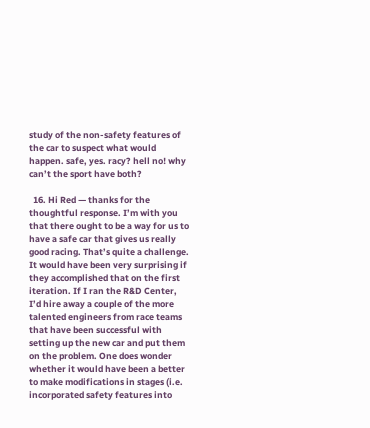study of the non-safety features of the car to suspect what would happen. safe, yes. racy? hell no! why can’t the sport have both?

  16. Hi Red — thanks for the thoughtful response. I’m with you that there ought to be a way for us to have a safe car that gives us really good racing. That’s quite a challenge. It would have been very surprising if they accomplished that on the first iteration. If I ran the R&D Center, I’d hire away a couple of the more talented engineers from race teams that have been successful with setting up the new car and put them on the problem. One does wonder whether it would have been a better to make modifications in stages (i.e. incorporated safety features into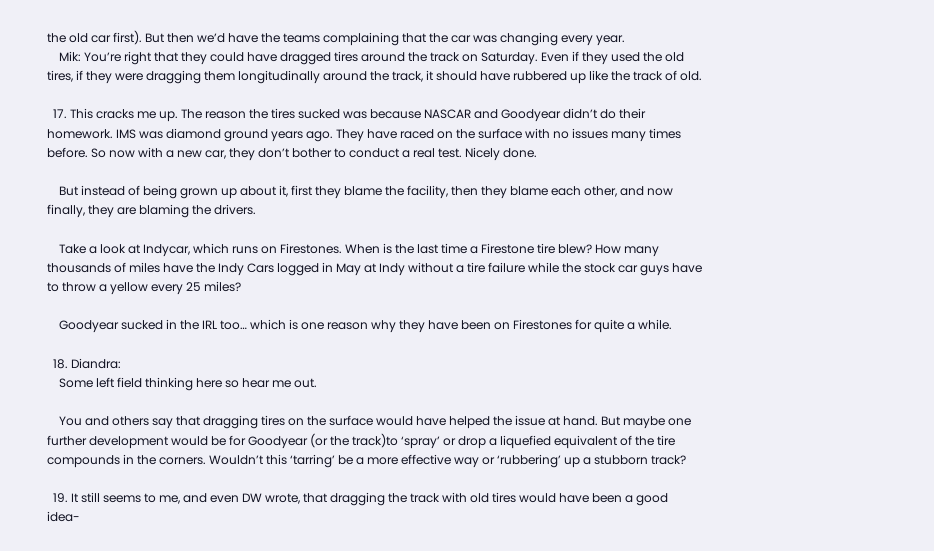the old car first). But then we’d have the teams complaining that the car was changing every year.
    Mik: You’re right that they could have dragged tires around the track on Saturday. Even if they used the old tires, if they were dragging them longitudinally around the track, it should have rubbered up like the track of old.

  17. This cracks me up. The reason the tires sucked was because NASCAR and Goodyear didn’t do their homework. IMS was diamond ground years ago. They have raced on the surface with no issues many times before. So now with a new car, they don’t bother to conduct a real test. Nicely done.

    But instead of being grown up about it, first they blame the facility, then they blame each other, and now finally, they are blaming the drivers.

    Take a look at Indycar, which runs on Firestones. When is the last time a Firestone tire blew? How many thousands of miles have the Indy Cars logged in May at Indy without a tire failure while the stock car guys have to throw a yellow every 25 miles?

    Goodyear sucked in the IRL too… which is one reason why they have been on Firestones for quite a while.

  18. Diandra:
    Some left field thinking here so hear me out.

    You and others say that dragging tires on the surface would have helped the issue at hand. But maybe one further development would be for Goodyear (or the track)to ‘spray’ or drop a liquefied equivalent of the tire compounds in the corners. Wouldn’t this ‘tarring’ be a more effective way or ‘rubbering’ up a stubborn track?

  19. It still seems to me, and even DW wrote, that dragging the track with old tires would have been a good idea-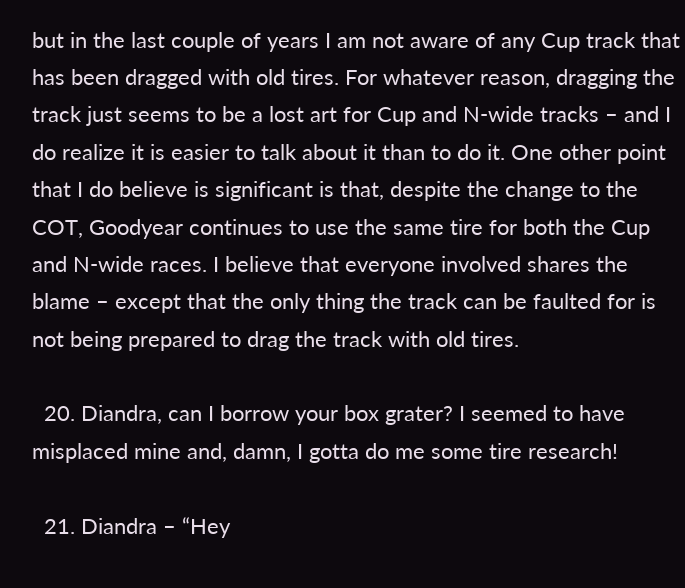but in the last couple of years I am not aware of any Cup track that has been dragged with old tires. For whatever reason, dragging the track just seems to be a lost art for Cup and N-wide tracks – and I do realize it is easier to talk about it than to do it. One other point that I do believe is significant is that, despite the change to the COT, Goodyear continues to use the same tire for both the Cup and N-wide races. I believe that everyone involved shares the blame – except that the only thing the track can be faulted for is not being prepared to drag the track with old tires.

  20. Diandra, can I borrow your box grater? I seemed to have misplaced mine and, damn, I gotta do me some tire research!

  21. Diandra – “Hey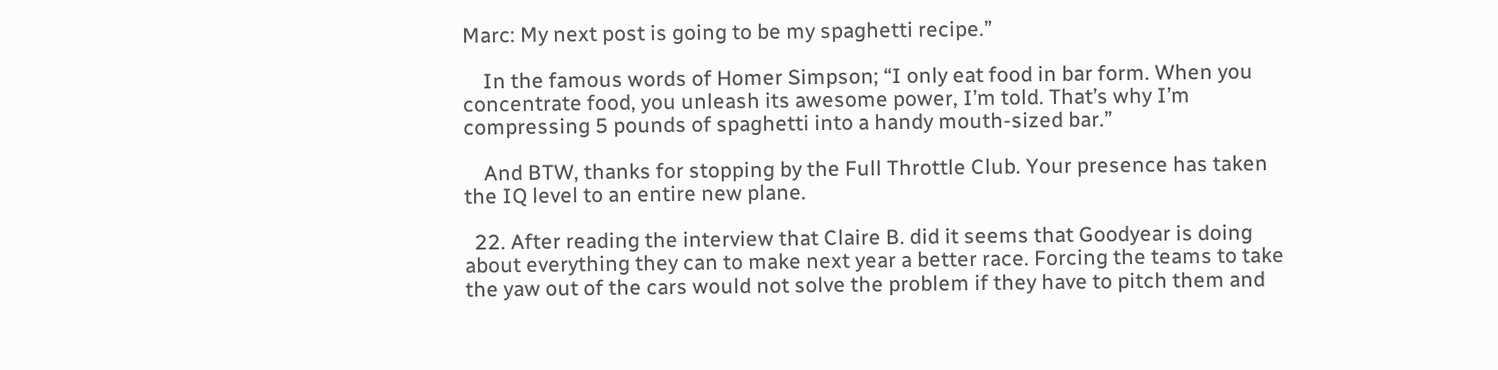Marc: My next post is going to be my spaghetti recipe.”

    In the famous words of Homer Simpson; “I only eat food in bar form. When you concentrate food, you unleash its awesome power, I’m told. That’s why I’m compressing 5 pounds of spaghetti into a handy mouth-sized bar.”

    And BTW, thanks for stopping by the Full Throttle Club. Your presence has taken the IQ level to an entire new plane.

  22. After reading the interview that Claire B. did it seems that Goodyear is doing about everything they can to make next year a better race. Forcing the teams to take the yaw out of the cars would not solve the problem if they have to pitch them and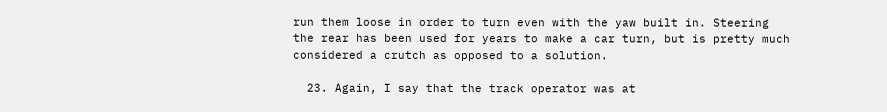run them loose in order to turn even with the yaw built in. Steering the rear has been used for years to make a car turn, but is pretty much considered a crutch as opposed to a solution.

  23. Again, I say that the track operator was at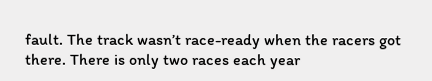fault. The track wasn’t race-ready when the racers got there. There is only two races each year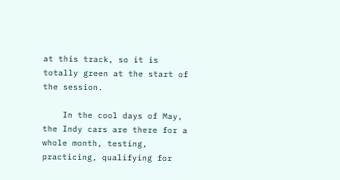at this track, so it is totally green at the start of the session.

    In the cool days of May, the Indy cars are there for a whole month, testing, practicing, qualifying for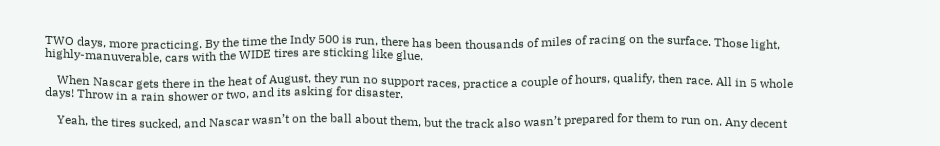TWO days, more practicing. By the time the Indy 500 is run, there has been thousands of miles of racing on the surface. Those light, highly-manuverable, cars with the WIDE tires are sticking like glue.

    When Nascar gets there in the heat of August, they run no support races, practice a couple of hours, qualify, then race. All in 5 whole days! Throw in a rain shower or two, and its asking for disaster.

    Yeah, the tires sucked, and Nascar wasn’t on the ball about them, but the track also wasn’t prepared for them to run on. Any decent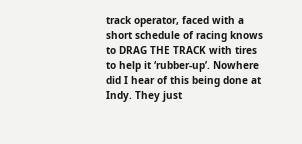track operator, faced with a short schedule of racing knows to DRAG THE TRACK with tires to help it ‘rubber-up’. Nowhere did I hear of this being done at Indy. They just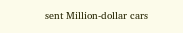sent Million-dollar cars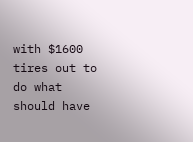with $1600 tires out to do what should have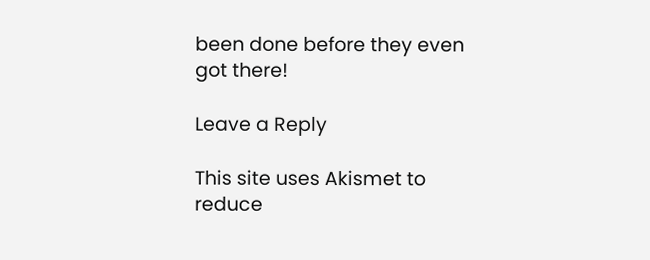been done before they even got there!

Leave a Reply

This site uses Akismet to reduce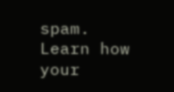spam. Learn how your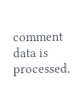comment data is processed.